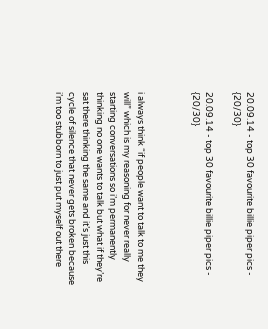20.09.14 - top 30 favourite billie piper pics - {20/30}

20.09.14 - top 30 favourite billie piper pics - {20/30}



i always think “if people want to talk to me they will” which is my reasoning for never really starting conversations so i’m permanently thinking no one wants to talk but what if they’re sat there thinking the same and it’s just this cycle of silence that never gets broken because i’m too stubborn to just put myself out there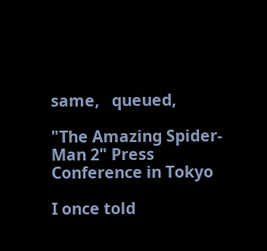same,   queued,

"The Amazing Spider-Man 2" Press Conference in Tokyo

I once told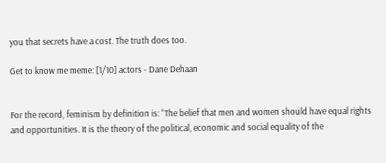you that secrets have a cost. The truth does too.

Get to know me meme: [1/10] actors - Dane Dehaan


For the record, feminism by definition is: “The belief that men and women should have equal rights and opportunities. It is the theory of the political, economic and social equality of the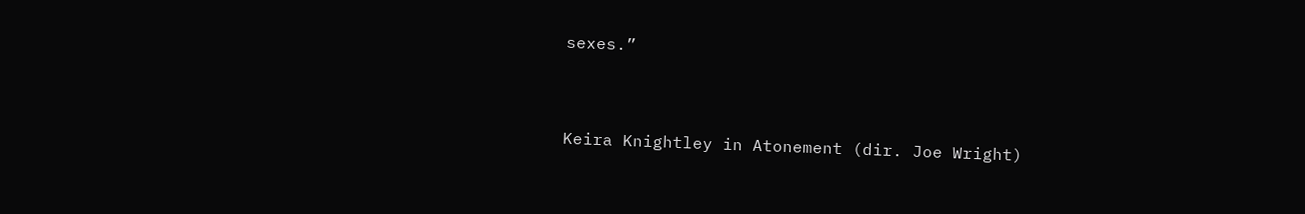sexes.”


Keira Knightley in Atonement (dir. Joe Wright)